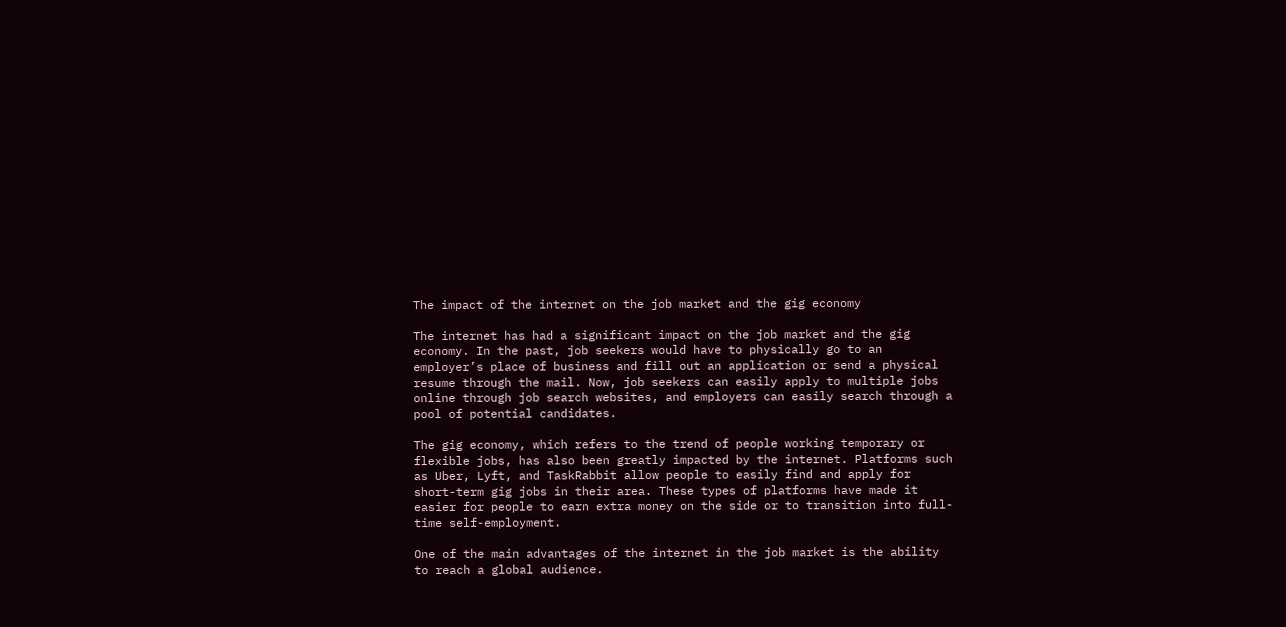The impact of the internet on the job market and the gig economy

The internet has had a significant impact on the job market and the gig economy. In the past, job seekers would have to physically go to an employer’s place of business and fill out an application or send a physical resume through the mail. Now, job seekers can easily apply to multiple jobs online through job search websites, and employers can easily search through a pool of potential candidates.

The gig economy, which refers to the trend of people working temporary or flexible jobs, has also been greatly impacted by the internet. Platforms such as Uber, Lyft, and TaskRabbit allow people to easily find and apply for short-term gig jobs in their area. These types of platforms have made it easier for people to earn extra money on the side or to transition into full-time self-employment.

One of the main advantages of the internet in the job market is the ability to reach a global audience.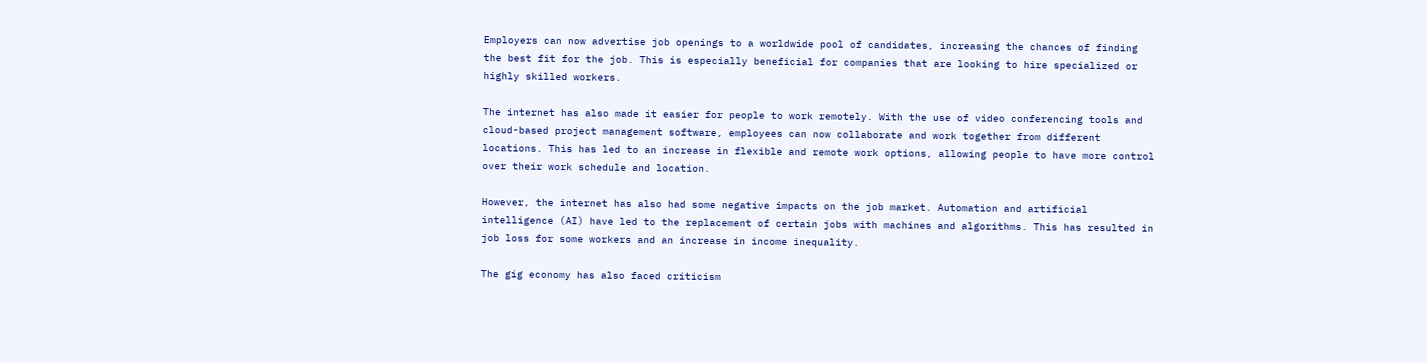Employers can now advertise job openings to a worldwide pool of candidates, increasing the chances of finding the best fit for the job. This is especially beneficial for companies that are looking to hire specialized or highly skilled workers.

The internet has also made it easier for people to work remotely. With the use of video conferencing tools and cloud-based project management software, employees can now collaborate and work together from different locations. This has led to an increase in flexible and remote work options, allowing people to have more control over their work schedule and location.

However, the internet has also had some negative impacts on the job market. Automation and artificial intelligence (AI) have led to the replacement of certain jobs with machines and algorithms. This has resulted in job loss for some workers and an increase in income inequality.

The gig economy has also faced criticism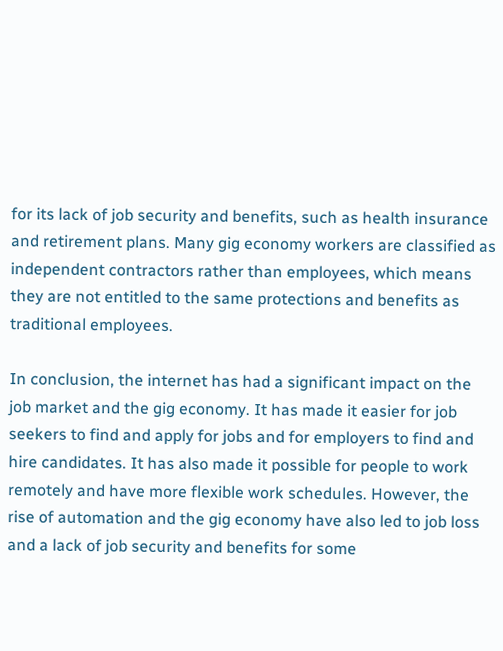for its lack of job security and benefits, such as health insurance and retirement plans. Many gig economy workers are classified as independent contractors rather than employees, which means they are not entitled to the same protections and benefits as traditional employees.

In conclusion, the internet has had a significant impact on the job market and the gig economy. It has made it easier for job seekers to find and apply for jobs and for employers to find and hire candidates. It has also made it possible for people to work remotely and have more flexible work schedules. However, the rise of automation and the gig economy have also led to job loss and a lack of job security and benefits for some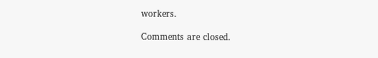workers.

Comments are closed.